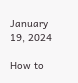January 19, 2024

How to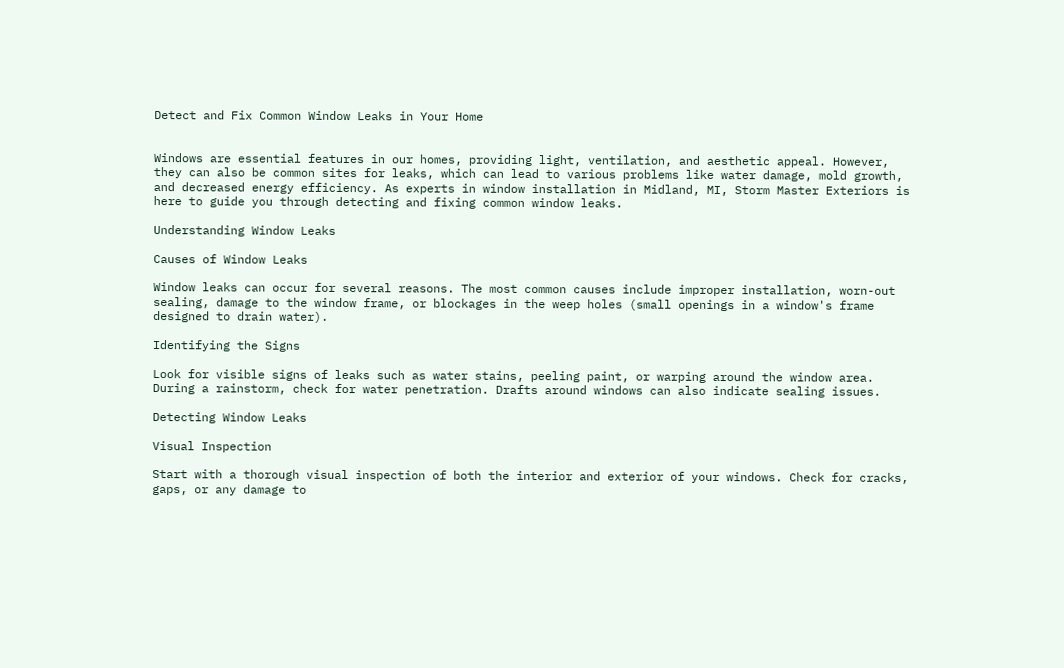Detect and Fix Common Window Leaks in Your Home


Windows are essential features in our homes, providing light, ventilation, and aesthetic appeal. However, they can also be common sites for leaks, which can lead to various problems like water damage, mold growth, and decreased energy efficiency. As experts in window installation in Midland, MI, Storm Master Exteriors is here to guide you through detecting and fixing common window leaks.

Understanding Window Leaks

Causes of Window Leaks

Window leaks can occur for several reasons. The most common causes include improper installation, worn-out sealing, damage to the window frame, or blockages in the weep holes (small openings in a window's frame designed to drain water).

Identifying the Signs

Look for visible signs of leaks such as water stains, peeling paint, or warping around the window area. During a rainstorm, check for water penetration. Drafts around windows can also indicate sealing issues.

Detecting Window Leaks

Visual Inspection

Start with a thorough visual inspection of both the interior and exterior of your windows. Check for cracks, gaps, or any damage to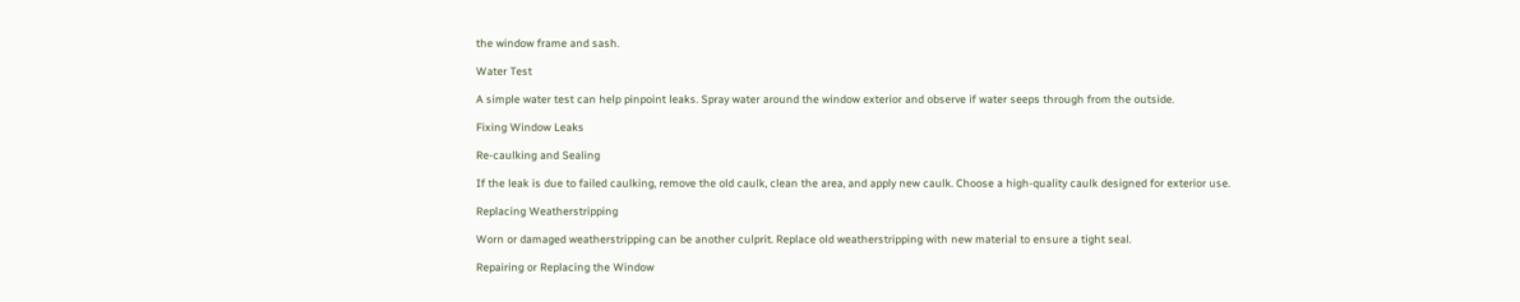the window frame and sash.

Water Test

A simple water test can help pinpoint leaks. Spray water around the window exterior and observe if water seeps through from the outside.

Fixing Window Leaks

Re-caulking and Sealing

If the leak is due to failed caulking, remove the old caulk, clean the area, and apply new caulk. Choose a high-quality caulk designed for exterior use.

Replacing Weatherstripping

Worn or damaged weatherstripping can be another culprit. Replace old weatherstripping with new material to ensure a tight seal.

Repairing or Replacing the Window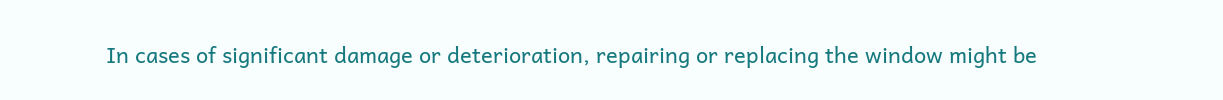In cases of significant damage or deterioration, repairing or replacing the window might be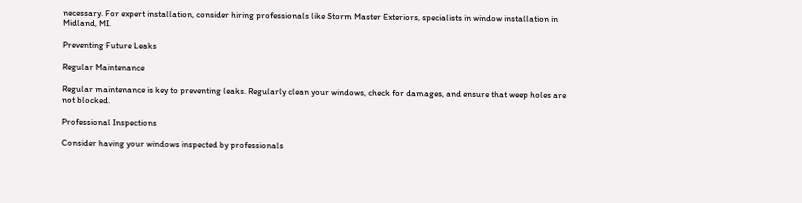necessary. For expert installation, consider hiring professionals like Storm Master Exteriors, specialists in window installation in Midland, MI.

Preventing Future Leaks

Regular Maintenance

Regular maintenance is key to preventing leaks. Regularly clean your windows, check for damages, and ensure that weep holes are not blocked.

Professional Inspections

Consider having your windows inspected by professionals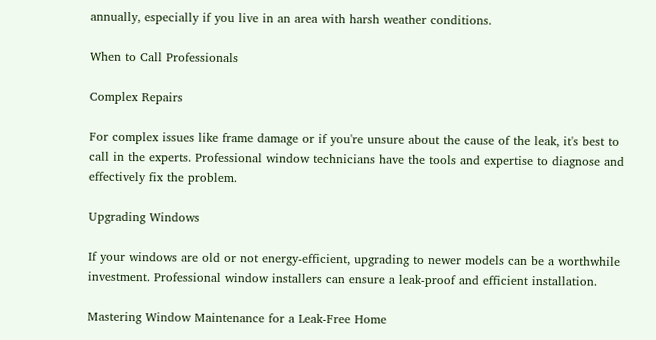annually, especially if you live in an area with harsh weather conditions.

When to Call Professionals

Complex Repairs

For complex issues like frame damage or if you're unsure about the cause of the leak, it's best to call in the experts. Professional window technicians have the tools and expertise to diagnose and effectively fix the problem.

Upgrading Windows

If your windows are old or not energy-efficient, upgrading to newer models can be a worthwhile investment. Professional window installers can ensure a leak-proof and efficient installation.

Mastering Window Maintenance for a Leak-Free Home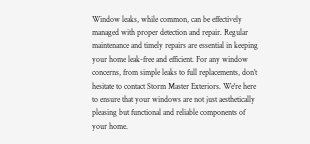Window leaks, while common, can be effectively managed with proper detection and repair. Regular maintenance and timely repairs are essential in keeping your home leak-free and efficient. For any window concerns, from simple leaks to full replacements, don’t hesitate to contact Storm Master Exteriors. We're here to ensure that your windows are not just aesthetically pleasing but functional and reliable components of your home.